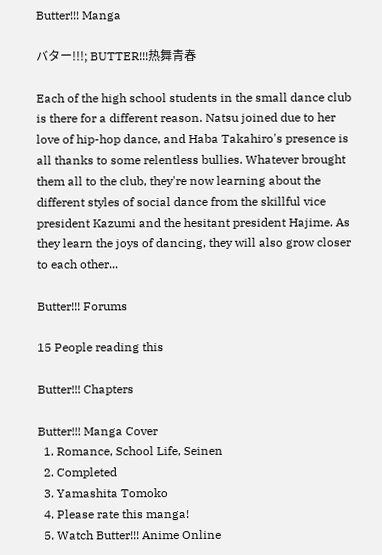Butter!!! Manga

バター!!!; BUTTER!!!热舞青春

Each of the high school students in the small dance club is there for a different reason. Natsu joined due to her love of hip-hop dance, and Haba Takahiro's presence is all thanks to some relentless bullies. Whatever brought them all to the club, they're now learning about the different styles of social dance from the skillful vice president Kazumi and the hesitant president Hajime. As they learn the joys of dancing, they will also grow closer to each other...

Butter!!! Forums

15 People reading this

Butter!!! Chapters

Butter!!! Manga Cover
  1. Romance, School Life, Seinen
  2. Completed
  3. Yamashita Tomoko
  4. Please rate this manga!
  5. Watch Butter!!! Anime Online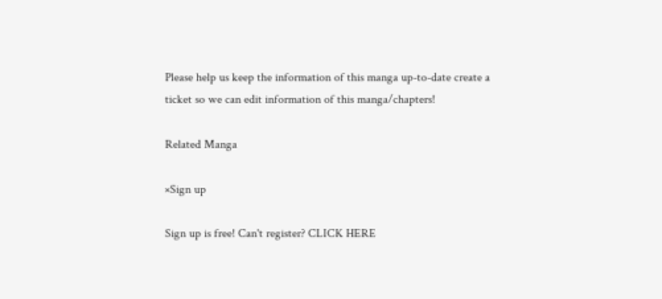Please help us keep the information of this manga up-to-date create a ticket so we can edit information of this manga/chapters!

Related Manga

×Sign up

Sign up is free! Can't register? CLICK HERE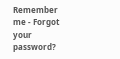Remember me - Forgot your password?